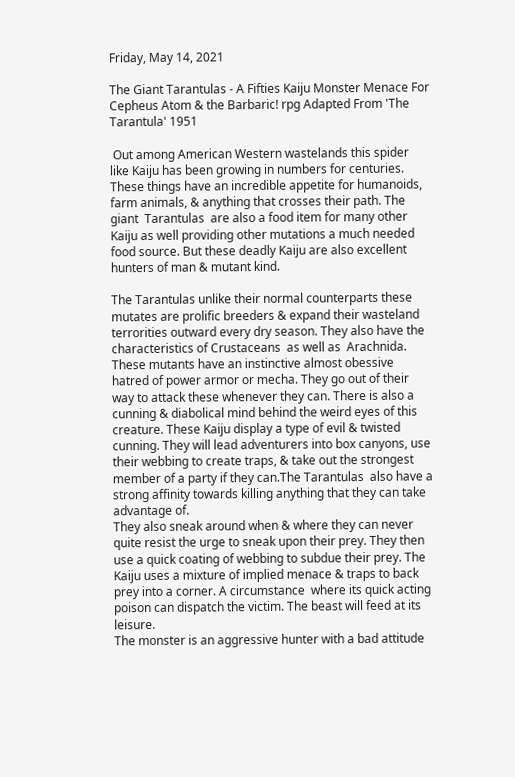Friday, May 14, 2021

The Giant Tarantulas - A Fifties Kaiju Monster Menace For Cepheus Atom & the Barbaric! rpg Adapted From 'The Tarantula' 1951

 Out among American Western wastelands this spider like Kaiju has been growing in numbers for centuries. These things have an incredible appetite for humanoids, farm animals, & anything that crosses their path. The giant  Tarantulas  are also a food item for many other Kaiju as well providing other mutations a much needed food source. But these deadly Kaiju are also excellent hunters of man & mutant kind.

The Tarantulas unlike their normal counterparts these mutates are prolific breeders & expand their wasteland terrorities outward every dry season. They also have the characteristics of Crustaceans  as well as  Arachnida. These mutants have an instinctive almost obessive hatred of power armor or mecha. They go out of their way to attack these whenever they can. There is also a cunning & diabolical mind behind the weird eyes of this creature. These Kaiju display a type of evil & twisted cunning. They will lead adventurers into box canyons, use their webbing to create traps, & take out the strongest member of a party if they can.The Tarantulas  also have a strong affinity towards killing anything that they can take advantage of.
They also sneak around when & where they can never quite resist the urge to sneak upon their prey. They then use a quick coating of webbing to subdue their prey. The Kaiju uses a mixture of implied menace & traps to back prey into a corner. A circumstance  where its quick acting poison can dispatch the victim. The beast will feed at its leisure.
The monster is an aggressive hunter with a bad attitude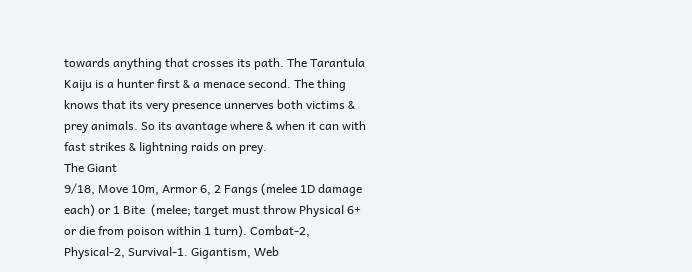towards anything that crosses its path. The Tarantula Kaiju is a hunter first & a menace second. The thing knows that its very presence unnerves both victims & prey animals. So its avantage where & when it can with fast strikes & lightning raids on prey.
The Giant
9/18, Move 10m, Armor 6, 2 Fangs (melee 1D damage each) or 1 Bite  (melee; target must throw Physical 6+ or die from poison within 1 turn). Combat-2, Physical-2, Survival-1. Gigantism, Web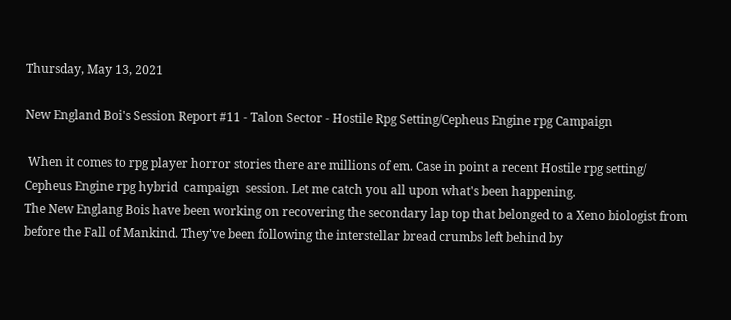Thursday, May 13, 2021

New England Boi's Session Report #11 - Talon Sector - Hostile Rpg Setting/Cepheus Engine rpg Campaign

 When it comes to rpg player horror stories there are millions of em. Case in point a recent Hostile rpg setting/ Cepheus Engine rpg hybrid  campaign  session. Let me catch you all upon what's been happening.
The New Englang Bois have been working on recovering the secondary lap top that belonged to a Xeno biologist from before the Fall of Mankind. They've been following the interstellar bread crumbs left behind by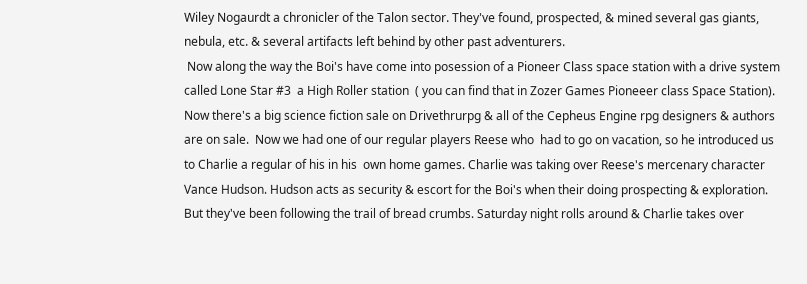Wiley Nogaurdt a chronicler of the Talon sector. They've found, prospected, & mined several gas giants, nebula, etc. & several artifacts left behind by other past adventurers.
 Now along the way the Boi's have come into posession of a Pioneer Class space station with a drive system called Lone Star #3  a High Roller station  ( you can find that in Zozer Games Pioneeer class Space Station). Now there's a big science fiction sale on Drivethrurpg & all of the Cepheus Engine rpg designers & authors are on sale.  Now we had one of our regular players Reese who  had to go on vacation, so he introduced us to Charlie a regular of his in his  own home games. Charlie was taking over Reese's mercenary character Vance Hudson. Hudson acts as security & escort for the Boi's when their doing prospecting & exploration. But they've been following the trail of bread crumbs. Saturday night rolls around & Charlie takes over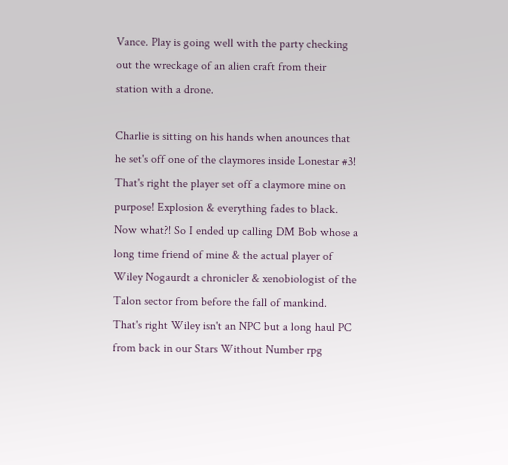Vance. Play is going well with the party checking out the wreckage of an alien craft from their station with a drone.

Charlie is sitting on his hands when anounces that he set's off one of the claymores inside Lonestar #3! That's right the player set off a claymore mine on purpose! Explosion & everything fades to black. Now what?! So I ended up calling DM Bob whose a long time friend of mine & the actual player of  Wiley Nogaurdt a chronicler & xenobiologist of the Talon sector from before the fall of mankind. That's right Wiley isn't an NPC but a long haul PC from back in our Stars Without Number rpg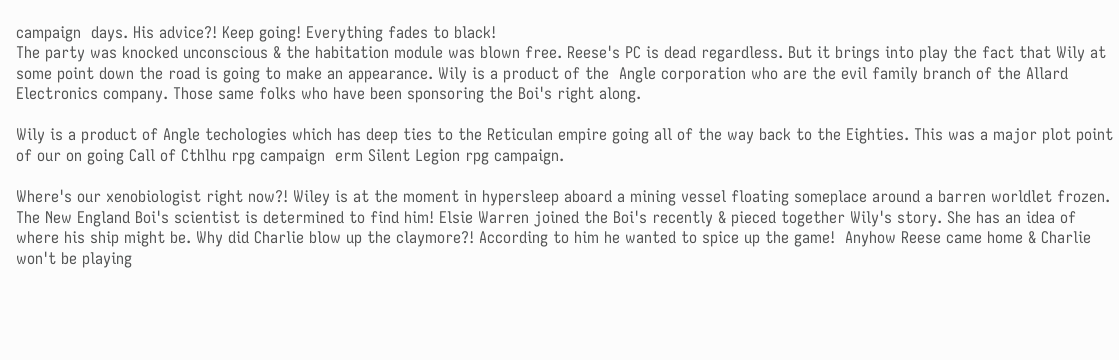campaign  days. His advice?! Keep going! Everything fades to black!
The party was knocked unconscious & the habitation module was blown free. Reese's PC is dead regardless. But it brings into play the fact that Wily at some point down the road is going to make an appearance. Wily is a product of the  Angle corporation who are the evil family branch of the Allard Electronics company. Those same folks who have been sponsoring the Boi's right along.

Wily is a product of Angle techologies which has deep ties to the Reticulan empire going all of the way back to the Eighties. This was a major plot point of our on going Call of Cthlhu rpg campaign  erm Silent Legion rpg campaign.

Where's our xenobiologist right now?! Wiley is at the moment in hypersleep aboard a mining vessel floating someplace around a barren worldlet frozen. The New England Boi's scientist is determined to find him! Elsie Warren joined the Boi's recently & pieced together Wily's story. She has an idea of where his ship might be. Why did Charlie blow up the claymore?! According to him he wanted to spice up the game!  Anyhow Reese came home & Charlie won't be playing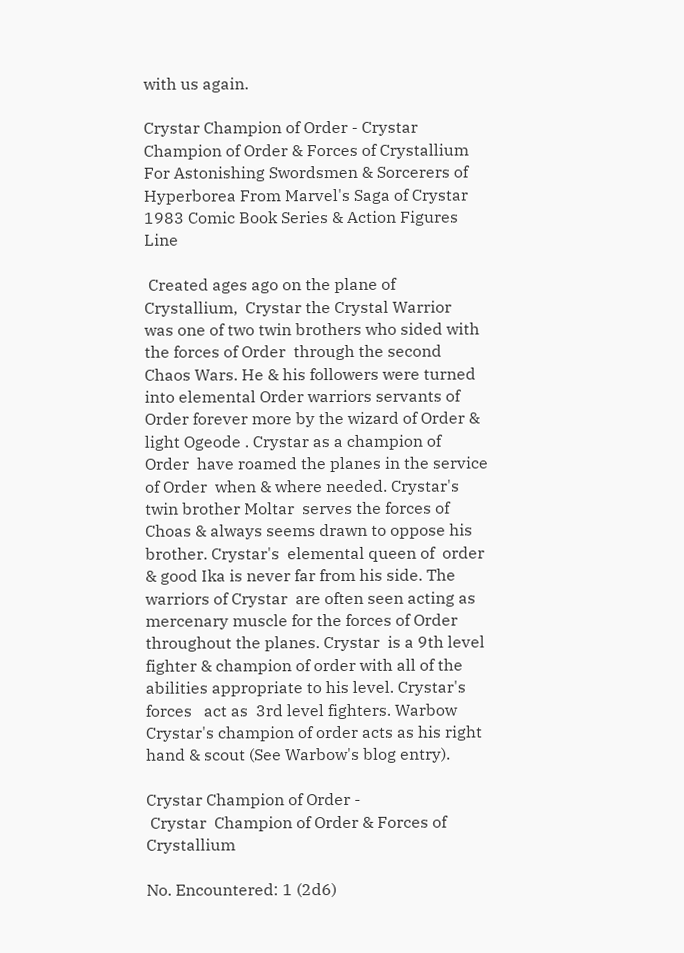with us again.

Crystar Champion of Order - Crystar Champion of Order & Forces of Crystallium For Astonishing Swordsmen & Sorcerers of Hyperborea From Marvel's Saga of Crystar 1983 Comic Book Series & Action Figures Line

 Created ages ago on the plane of  Crystallium,  Crystar the Crystal Warrior  was one of two twin brothers who sided with the forces of Order  through the second Chaos Wars. He & his followers were turned into elemental Order warriors servants of Order forever more by the wizard of Order &  light Ogeode . Crystar as a champion of Order  have roamed the planes in the service of Order  when & where needed. Crystar's twin brother Moltar  serves the forces of Choas & always seems drawn to oppose his brother. Crystar's  elemental queen of  order & good Ika is never far from his side. The warriors of Crystar  are often seen acting as mercenary muscle for the forces of Order throughout the planes. Crystar  is a 9th level fighter & champion of order with all of the abilities appropriate to his level. Crystar's forces   act as  3rd level fighters. Warbow Crystar's champion of order acts as his right hand & scout (See Warbow's blog entry).

Crystar Champion of Order -
 Crystar  Champion of Order & Forces of Crystallium

No. Encountered: 1 (2d6)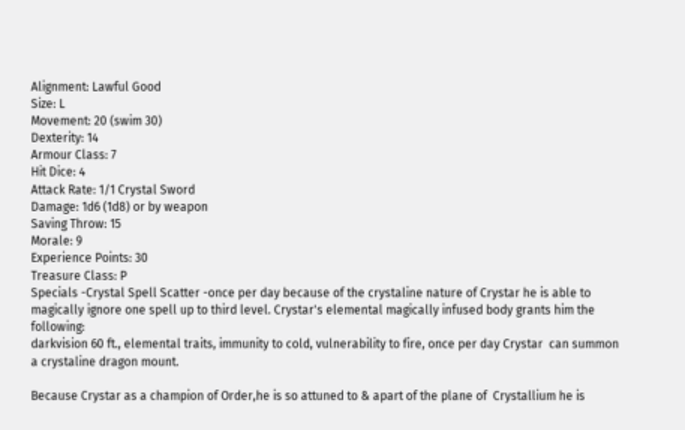Alignment: Lawful Good
Size: L
Movement: 20 (swim 30)
Dexterity: 14
Armour Class: 7
Hit Dice: 4
Attack Rate: 1/1 Crystal Sword
Damage: 1d6 (1d8) or by weapon
Saving Throw: 15
Morale: 9
Experience Points: 30
Treasure Class: P
Specials -Crystal Spell Scatter -once per day because of the crystaline nature of Crystar he is able to magically ignore one spell up to third level. Crystar's elemental magically infused body grants him the following:
darkvision 60 ft., elemental traits, immunity to cold, vulnerability to fire, once per day Crystar  can summon a crystaline dragon mount.

Because Crystar as a champion of Order,he is so attuned to & apart of the plane of  Crystallium he is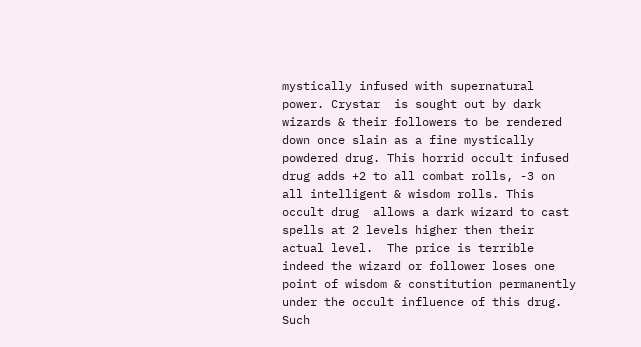mystically infused with supernatural power. Crystar  is sought out by dark wizards & their followers to be rendered down once slain as a fine mystically powdered drug. This horrid occult infused  drug adds +2 to all combat rolls, -3 on all intelligent & wisdom rolls. This occult drug  allows a dark wizard to cast spells at 2 levels higher then their actual level.  The price is terrible indeed the wizard or follower loses one point of wisdom & constitution permanently under the occult influence of this drug. Such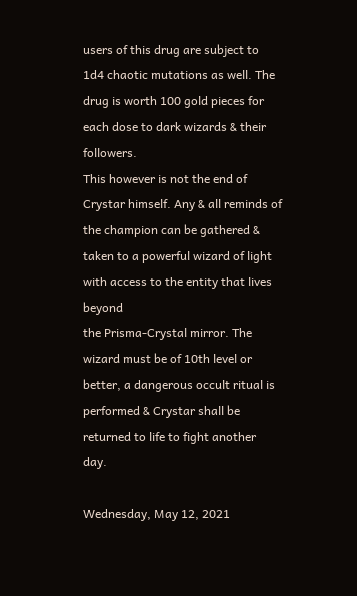users of this drug are subject to 1d4 chaotic mutations as well. The drug is worth 100 gold pieces for each dose to dark wizards & their followers.
This however is not the end of Crystar himself. Any & all reminds of the champion can be gathered & taken to a powerful wizard of light with access to the entity that lives beyond
the Prisma-Crystal mirror. The wizard must be of 10th level or better, a dangerous occult ritual is performed & Crystar shall be returned to life to fight another day.

Wednesday, May 12, 2021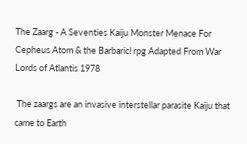The Zaarg - A Seventies Kaiju Monster Menace For Cepheus Atom & the Barbaric! rpg Adapted From War Lords of Atlantis 1978

 The zaargs are an invasive interstellar parasite Kaiju that came to Earth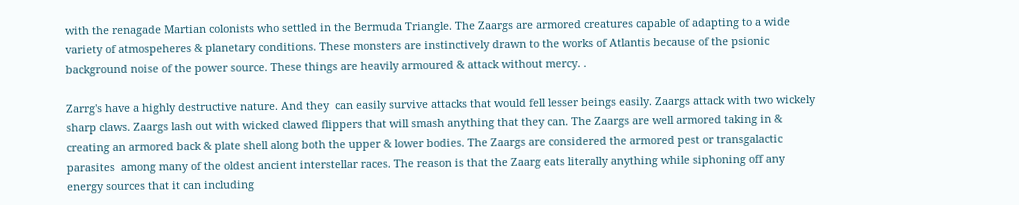with the renagade Martian colonists who settled in the Bermuda Triangle. The Zaargs are armored creatures capable of adapting to a wide variety of atmospeheres & planetary conditions. These monsters are instinctively drawn to the works of Atlantis because of the psionic background noise of the power source. These things are heavily armoured & attack without mercy. .

Zarrg's have a highly destructive nature. And they  can easily survive attacks that would fell lesser beings easily. Zaargs attack with two wickely sharp claws. Zaargs lash out with wicked clawed flippers that will smash anything that they can. The Zaargs are well armored taking in & creating an armored back & plate shell along both the upper & lower bodies. The Zaargs are considered the armored pest or transgalactic  parasites  among many of the oldest ancient interstellar races. The reason is that the Zaarg eats literally anything while siphoning off any energy sources that it can including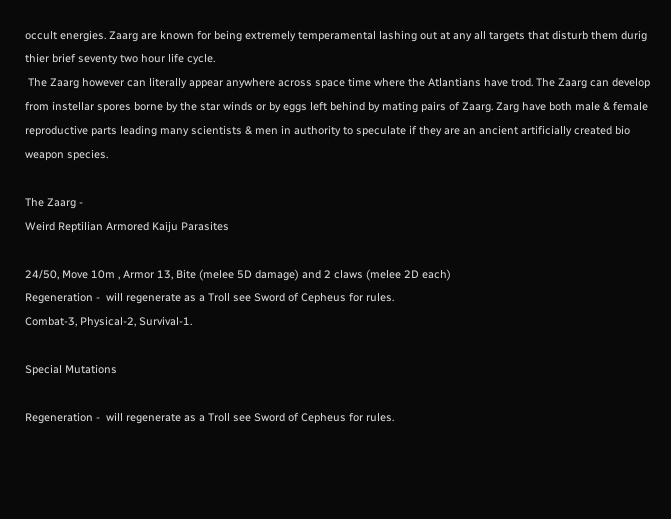occult energies. Zaarg are known for being extremely temperamental lashing out at any all targets that disturb them durig thier brief seventy two hour life cycle.
 The Zaarg however can literally appear anywhere across space time where the Atlantians have trod. The Zaarg can develop from instellar spores borne by the star winds or by eggs left behind by mating pairs of Zaarg. Zarg have both male & female reproductive parts leading many scientists & men in authority to speculate if they are an ancient artificially created bio weapon species.

The Zaarg -
Weird Reptilian Armored Kaiju Parasites

24/50, Move 10m , Armor 13, Bite (melee 5D damage) and 2 claws (melee 2D each)
Regeneration -  will regenerate as a Troll see Sword of Cepheus for rules.
Combat-3, Physical-2, Survival-1.

Special Mutations

Regeneration -  will regenerate as a Troll see Sword of Cepheus for rules.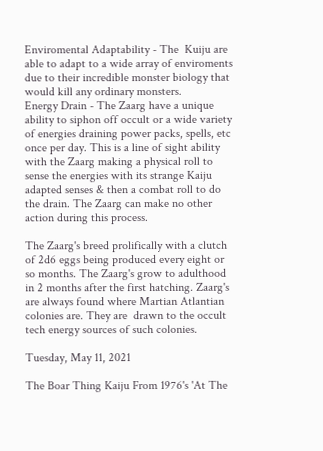Enviromental Adaptability - The  Kuiju are able to adapt to a wide array of enviroments due to their incredible monster biology that would kill any ordinary monsters.
Energy Drain - The Zaarg have a unique ability to siphon off occult or a wide variety of energies draining power packs, spells, etc once per day. This is a line of sight ability with the Zaarg making a physical roll to sense the energies with its strange Kaiju adapted senses & then a combat roll to do the drain. The Zaarg can make no other action during this process.

The Zaarg's breed prolifically with a clutch of 2d6 eggs being produced every eight or so months. The Zaarg's grow to adulthood in 2 months after the first hatching. Zaarg's are always found where Martian Atlantian colonies are. They are  drawn to the occult tech energy sources of such colonies.

Tuesday, May 11, 2021

The Boar Thing Kaiju From 1976's 'At The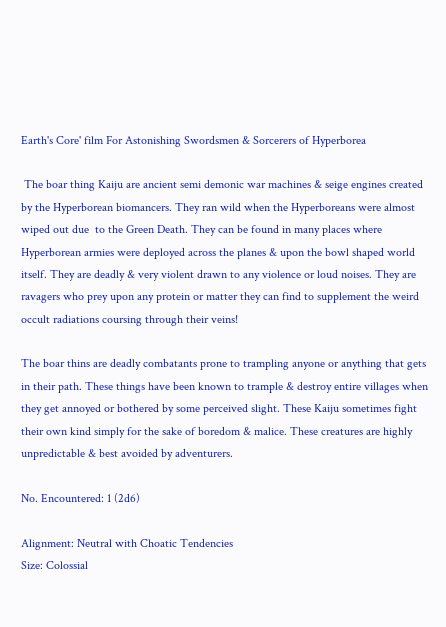Earth's Core' film For Astonishing Swordsmen & Sorcerers of Hyperborea

 The boar thing Kaiju are ancient semi demonic war machines & seige engines created by the Hyperborean biomancers. They ran wild when the Hyperboreans were almost wiped out due  to the Green Death. They can be found in many places where Hyperborean armies were deployed across the planes & upon the bowl shaped world itself. They are deadly & very violent drawn to any violence or loud noises. They are ravagers who prey upon any protein or matter they can find to supplement the weird occult radiations coursing through their veins!

The boar thins are deadly combatants prone to trampling anyone or anything that gets in their path. These things have been known to trample & destroy entire villages when they get annoyed or bothered by some perceived slight. These Kaiju sometimes fight their own kind simply for the sake of boredom & malice. These creatures are highly unpredictable & best avoided by adventurers.

No. Encountered: 1 (2d6)

Alignment: Neutral with Choatic Tendencies
Size: Colossial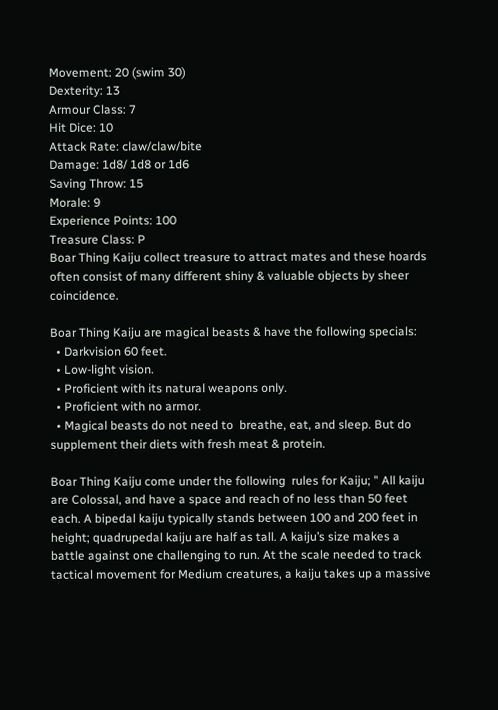Movement: 20 (swim 30)
Dexterity: 13
Armour Class: 7
Hit Dice: 10
Attack Rate: claw/claw/bite
Damage: 1d8/ 1d8 or 1d6
Saving Throw: 15
Morale: 9
Experience Points: 100
Treasure Class: P
Boar Thing Kaiju collect treasure to attract mates and these hoards often consist of many different shiny & valuable objects by sheer coincidence.

Boar Thing Kaiju are magical beasts & have the following specials:
  • Darkvision 60 feet.
  • Low-light vision.
  • Proficient with its natural weapons only.
  • Proficient with no armor.
  • Magical beasts do not need to  breathe, eat, and sleep. But do supplement their diets with fresh meat & protein.

Boar Thing Kaiju come under the following  rules for Kaiju; " All kaiju are Colossal, and have a space and reach of no less than 50 feet each. A bipedal kaiju typically stands between 100 and 200 feet in height; quadrupedal kaiju are half as tall. A kaiju’s size makes a battle against one challenging to run. At the scale needed to track tactical movement for Medium creatures, a kaiju takes up a massive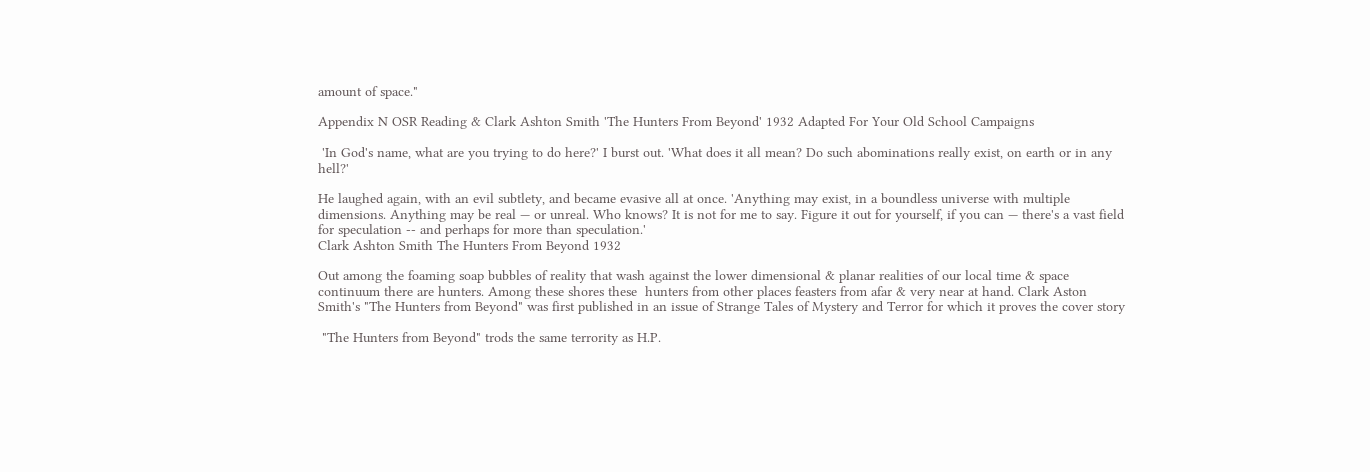amount of space."

Appendix N OSR Reading & Clark Ashton Smith 'The Hunters From Beyond' 1932 Adapted For Your Old School Campaigns

 'In God's name, what are you trying to do here?' I burst out. 'What does it all mean? Do such abominations really exist, on earth or in any hell?'

He laughed again, with an evil subtlety, and became evasive all at once. 'Anything may exist, in a boundless universe with multiple dimensions. Anything may be real — or unreal. Who knows? It is not for me to say. Figure it out for yourself, if you can — there's a vast field for speculation -- and perhaps for more than speculation.'
Clark Ashton Smith The Hunters From Beyond 1932

Out among the foaming soap bubbles of reality that wash against the lower dimensional & planar realities of our local time & space continuum there are hunters. Among these shores these  hunters from other places feasters from afar & very near at hand. Clark Aston Smith's "The Hunters from Beyond" was first published in an issue of Strange Tales of Mystery and Terror for which it proves the cover story

 "The Hunters from Beyond" trods the same terrority as H.P.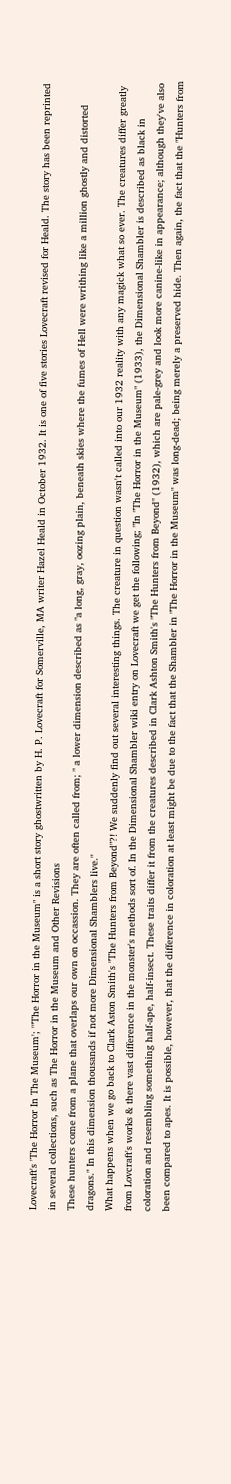Lovecraft's 'The Horror In The Museum'; '"The Horror in the Museum" is a short story ghostwritten by H. P. Lovecraft for Somerville, MA writer Hazel Heald in October 1932. It is one of five stories Lovecraft revised for Heald. The story has been reprinted in several collections, such as The Horror in the Museum and Other Revisions
These hunters come from a plane that overlaps our own on occassion. They are often called from; " a lower dimension described as "a long, gray, oozing plain, beneath skies where the fumes of Hell were writhing like a million ghostly and distorted dragons." In this dimension thousands if not more Dimensional Shamblers live."
What happens when we go back to Clark Aston Smith's "The Hunters from Beyond"?! We suddenly find out several interesting things. The creature in question wasn't called into our 1932 reality with any magick what so ever. The creatures differ greatly from Lovcraft's works & there vast difference in the monster's methods sort of. In the Dimensional Shambler wiki entry on Lovecraft we get the following; "In "The Horror in the Museum" (1933), the Dimensional Shambler is described as black in coloration and resembling something half-ape, half-insect. These traits differ it from the creatures described in Clark Ashton Smith's "The Hunters from Beyond" (1932), which are pale-grey and look more canine-like in appearance; although they've also been compared to apes. It is possible, however, that the difference in coloration at least might be due to the fact that the Shambler in "The Horror in the Museum" was long-dead; being merely a preserved hide. Then again, the fact that the "Hunters from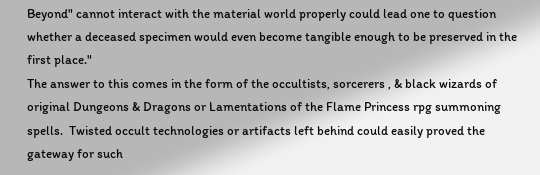Beyond" cannot interact with the material world properly could lead one to question whether a deceased specimen would even become tangible enough to be preserved in the first place."
The answer to this comes in the form of the occultists, sorcerers , & black wizards of original Dungeons & Dragons or Lamentations of the Flame Princess rpg summoning spells.  Twisted occult technologies or artifacts left behind could easily proved the gateway for such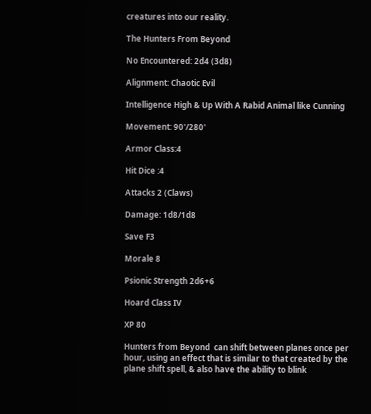creatures into our reality.

The Hunters From Beyond

No Encountered: 2d4 (3d8)

Alignment: Chaotic Evil

Intelligence High & Up With A Rabid Animal like Cunning

Movement: 90'/280'

Armor Class:4

Hit Dice :4

Attacks 2 (Claws)

Damage: 1d8/1d8

Save F3

Morale 8

Psionic Strength 2d6+6

Hoard Class IV

XP 80

Hunters from Beyond  can shift between planes once per hour, using an effect that is similar to that created by the plane shift spell, & also have the ability to blink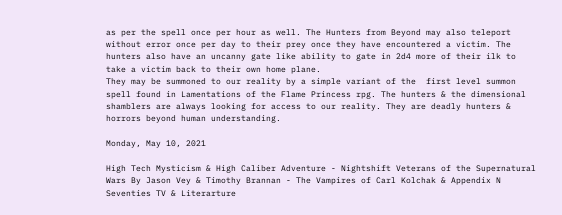as per the spell once per hour as well. The Hunters from Beyond may also teleport without error once per day to their prey once they have encountered a victim. The hunters also have an uncanny gate like ability to gate in 2d4 more of their ilk to take a victim back to their own home plane.
They may be summoned to our reality by a simple variant of the  first level summon spell found in Lamentations of the Flame Princess rpg. The hunters & the dimensional shamblers are always looking for access to our reality. They are deadly hunters & horrors beyond human understanding.

Monday, May 10, 2021

High Tech Mysticism & High Caliber Adventure - Nightshift Veterans of the Supernatural Wars By Jason Vey & Timothy Brannan - The Vampires of Carl Kolchak & Appendix N Seventies TV & Literarture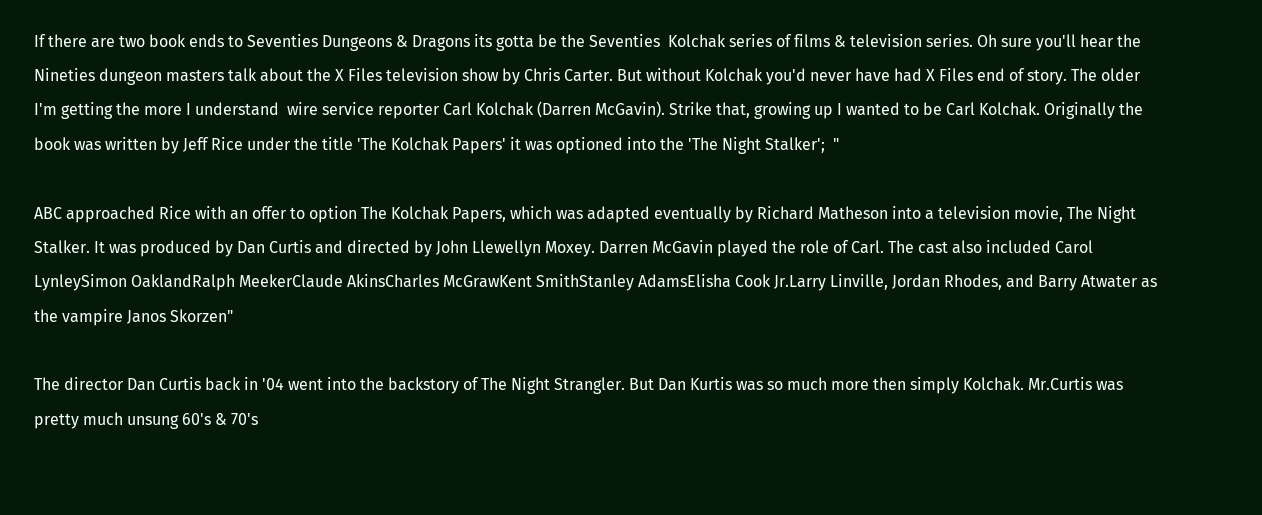If there are two book ends to Seventies Dungeons & Dragons its gotta be the Seventies  Kolchak series of films & television series. Oh sure you'll hear the Nineties dungeon masters talk about the X Files television show by Chris Carter. But without Kolchak you'd never have had X Files end of story. The older I'm getting the more I understand  wire service reporter Carl Kolchak (Darren McGavin). Strike that, growing up I wanted to be Carl Kolchak. Originally the book was written by Jeff Rice under the title 'The Kolchak Papers' it was optioned into the 'The Night Stalker';  "

ABC approached Rice with an offer to option The Kolchak Papers, which was adapted eventually by Richard Matheson into a television movie, The Night Stalker. It was produced by Dan Curtis and directed by John Llewellyn Moxey. Darren McGavin played the role of Carl. The cast also included Carol LynleySimon OaklandRalph MeekerClaude AkinsCharles McGrawKent SmithStanley AdamsElisha Cook Jr.Larry Linville, Jordan Rhodes, and Barry Atwater as the vampire Janos Skorzen"

The director Dan Curtis back in '04 went into the backstory of The Night Strangler. But Dan Kurtis was so much more then simply Kolchak. Mr.Curtis was pretty much unsung 60's & 70's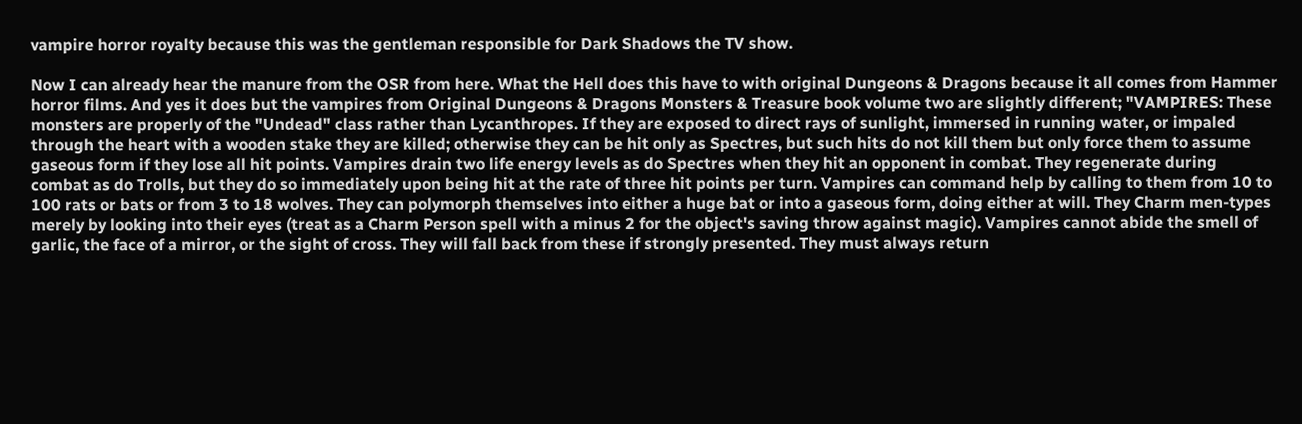vampire horror royalty because this was the gentleman responsible for Dark Shadows the TV show.

Now I can already hear the manure from the OSR from here. What the Hell does this have to with original Dungeons & Dragons because it all comes from Hammer horror films. And yes it does but the vampires from Original Dungeons & Dragons Monsters & Treasure book volume two are slightly different; "VAMPIRES: These monsters are properly of the "Undead" class rather than Lycanthropes. If they are exposed to direct rays of sunlight, immersed in running water, or impaled through the heart with a wooden stake they are killed; otherwise they can be hit only as Spectres, but such hits do not kill them but only force them to assume gaseous form if they lose all hit points. Vampires drain two life energy levels as do Spectres when they hit an opponent in combat. They regenerate during combat as do Trolls, but they do so immediately upon being hit at the rate of three hit points per turn. Vampires can command help by calling to them from 10 to 100 rats or bats or from 3 to 18 wolves. They can polymorph themselves into either a huge bat or into a gaseous form, doing either at will. They Charm men-types merely by looking into their eyes (treat as a Charm Person spell with a minus 2 for the object's saving throw against magic). Vampires cannot abide the smell of garlic, the face of a mirror, or the sight of cross. They will fall back from these if strongly presented. They must always return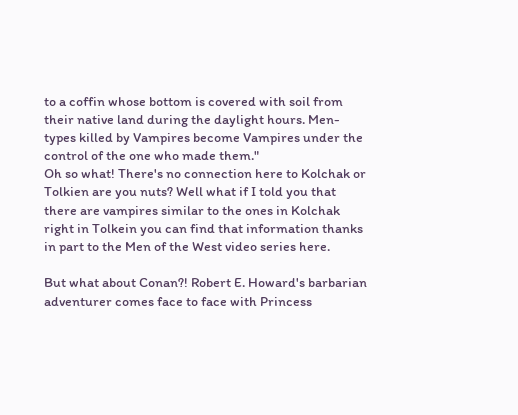to a coffin whose bottom is covered with soil from their native land during the daylight hours. Men-types killed by Vampires become Vampires under the control of the one who made them."
Oh so what! There's no connection here to Kolchak or Tolkien are you nuts? Well what if I told you that there are vampires similar to the ones in Kolchak right in Tolkein you can find that information thanks in part to the Men of the West video series here.

But what about Conan?! Robert E. Howard's barbarian adventurer comes face to face with Princess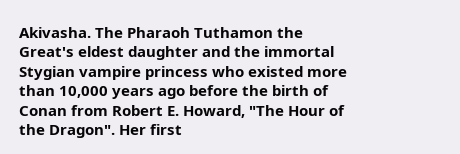Akivasha. The Pharaoh Tuthamon the Great's eldest daughter and the immortal Stygian vampire princess who existed more than 10,000 years ago before the birth of Conan from Robert E. Howard, "The Hour of the Dragon". Her first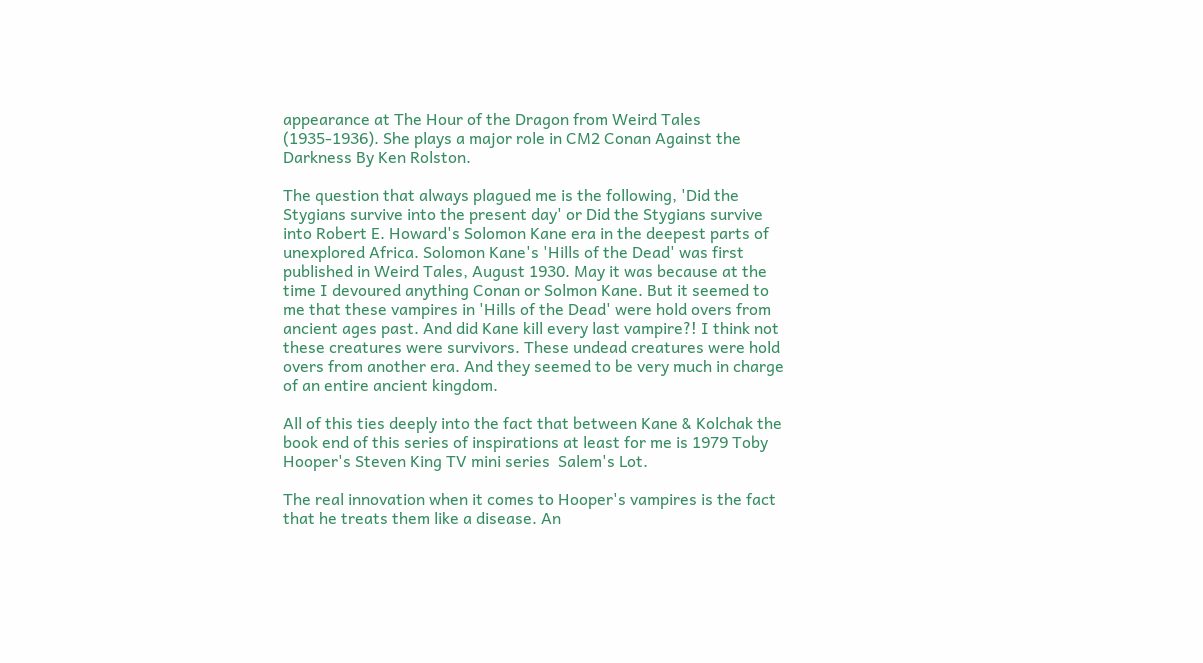appearance at The Hour of the Dragon from Weird Tales (1935-1936). She plays a major role in CM2 Conan Against the Darkness By Ken Rolston.

The question that always plagued me is the following, 'Did the Stygians survive into the present day' or Did the Stygians survive into Robert E. Howard's Solomon Kane era in the deepest parts of unexplored Africa. Solomon Kane's 'Hills of the Dead' was first published in Weird Tales, August 1930. May it was because at the time I devoured anything Conan or Solmon Kane. But it seemed to me that these vampires in 'Hills of the Dead' were hold overs from ancient ages past. And did Kane kill every last vampire?! I think not these creatures were survivors. These undead creatures were hold overs from another era. And they seemed to be very much in charge of an entire ancient kingdom.

All of this ties deeply into the fact that between Kane & Kolchak the book end of this series of inspirations at least for me is 1979 Toby Hooper's Steven King TV mini series  Salem's Lot.

The real innovation when it comes to Hooper's vampires is the fact that he treats them like a disease. An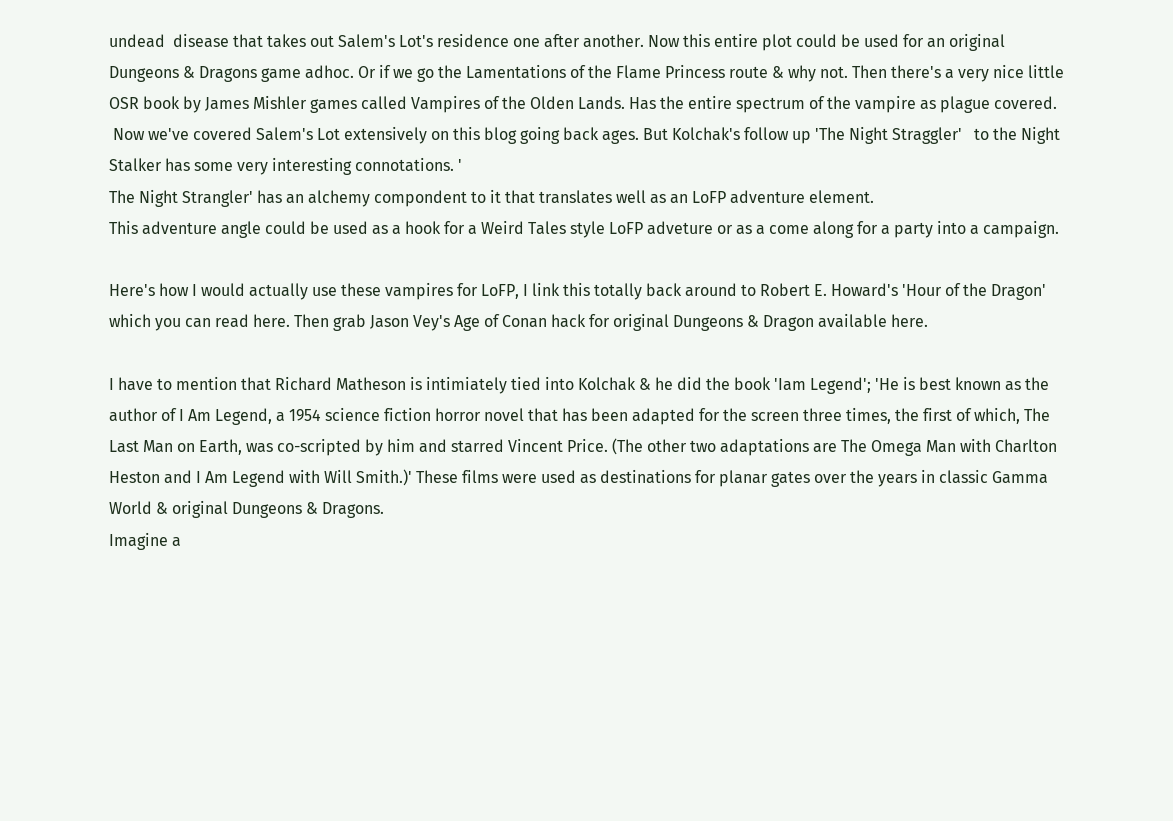undead  disease that takes out Salem's Lot's residence one after another. Now this entire plot could be used for an original Dungeons & Dragons game adhoc. Or if we go the Lamentations of the Flame Princess route & why not. Then there's a very nice little OSR book by James Mishler games called Vampires of the Olden Lands. Has the entire spectrum of the vampire as plague covered.
 Now we've covered Salem's Lot extensively on this blog going back ages. But Kolchak's follow up 'The Night Straggler'   to the Night Stalker has some very interesting connotations. '
The Night Strangler' has an alchemy compondent to it that translates well as an LoFP adventure element.
This adventure angle could be used as a hook for a Weird Tales style LoFP adveture or as a come along for a party into a campaign.

Here's how I would actually use these vampires for LoFP, I link this totally back around to Robert E. Howard's 'Hour of the Dragon' which you can read here. Then grab Jason Vey's Age of Conan hack for original Dungeons & Dragon available here.

I have to mention that Richard Matheson is intimiately tied into Kolchak & he did the book 'Iam Legend'; 'He is best known as the author of I Am Legend, a 1954 science fiction horror novel that has been adapted for the screen three times, the first of which, The Last Man on Earth, was co-scripted by him and starred Vincent Price. (The other two adaptations are The Omega Man with Charlton Heston and I Am Legend with Will Smith.)' These films were used as destinations for planar gates over the years in classic Gamma World & original Dungeons & Dragons.
Imagine a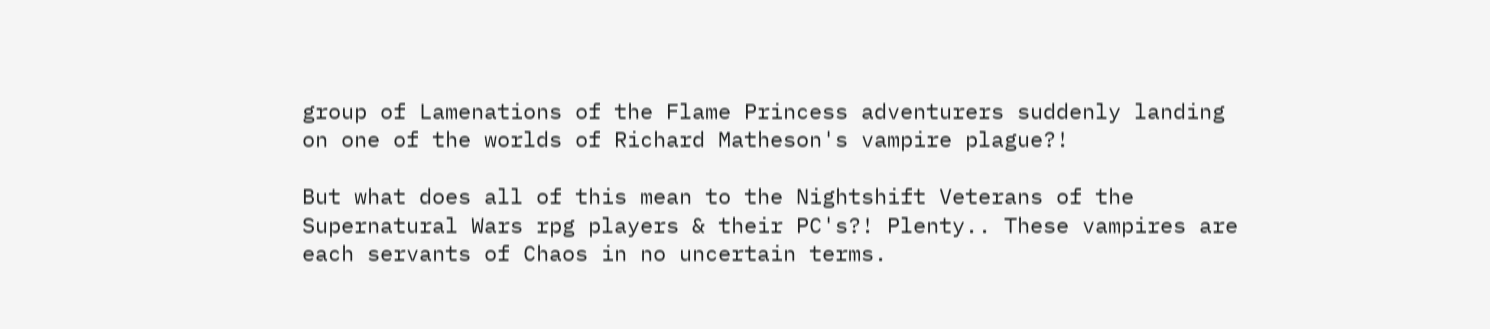group of Lamenations of the Flame Princess adventurers suddenly landing on one of the worlds of Richard Matheson's vampire plague?!

But what does all of this mean to the Nightshift Veterans of the Supernatural Wars rpg players & their PC's?! Plenty.. These vampires are each servants of Chaos in no uncertain terms.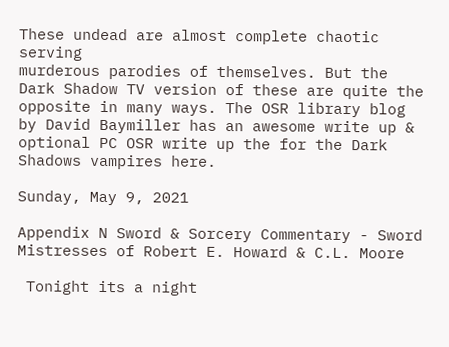These undead are almost complete chaotic  serving
murderous parodies of themselves. But the Dark Shadow TV version of these are quite the opposite in many ways. The OSR library blog by David Baymiller has an awesome write up & optional PC OSR write up the for the Dark Shadows vampires here.

Sunday, May 9, 2021

Appendix N Sword & Sorcery Commentary - Sword Mistresses of Robert E. Howard & C.L. Moore

 Tonight its a night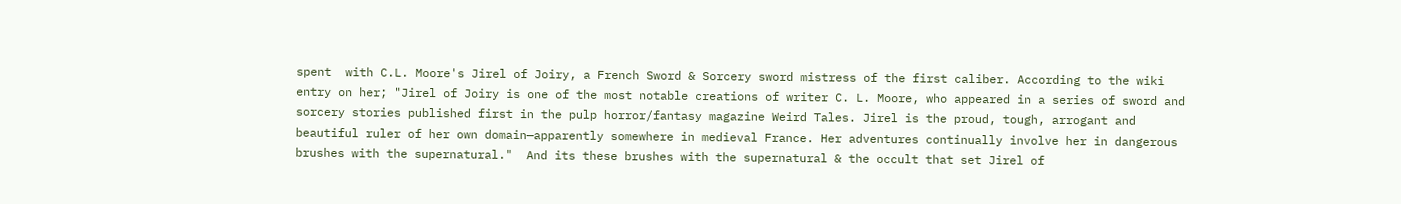spent  with C.L. Moore's Jirel of Joiry, a French Sword & Sorcery sword mistress of the first caliber. According to the wiki entry on her; "Jirel of Joiry is one of the most notable creations of writer C. L. Moore, who appeared in a series of sword and sorcery stories published first in the pulp horror/fantasy magazine Weird Tales. Jirel is the proud, tough, arrogant and beautiful ruler of her own domain—apparently somewhere in medieval France. Her adventures continually involve her in dangerous brushes with the supernatural."  And its these brushes with the supernatural & the occult that set Jirel of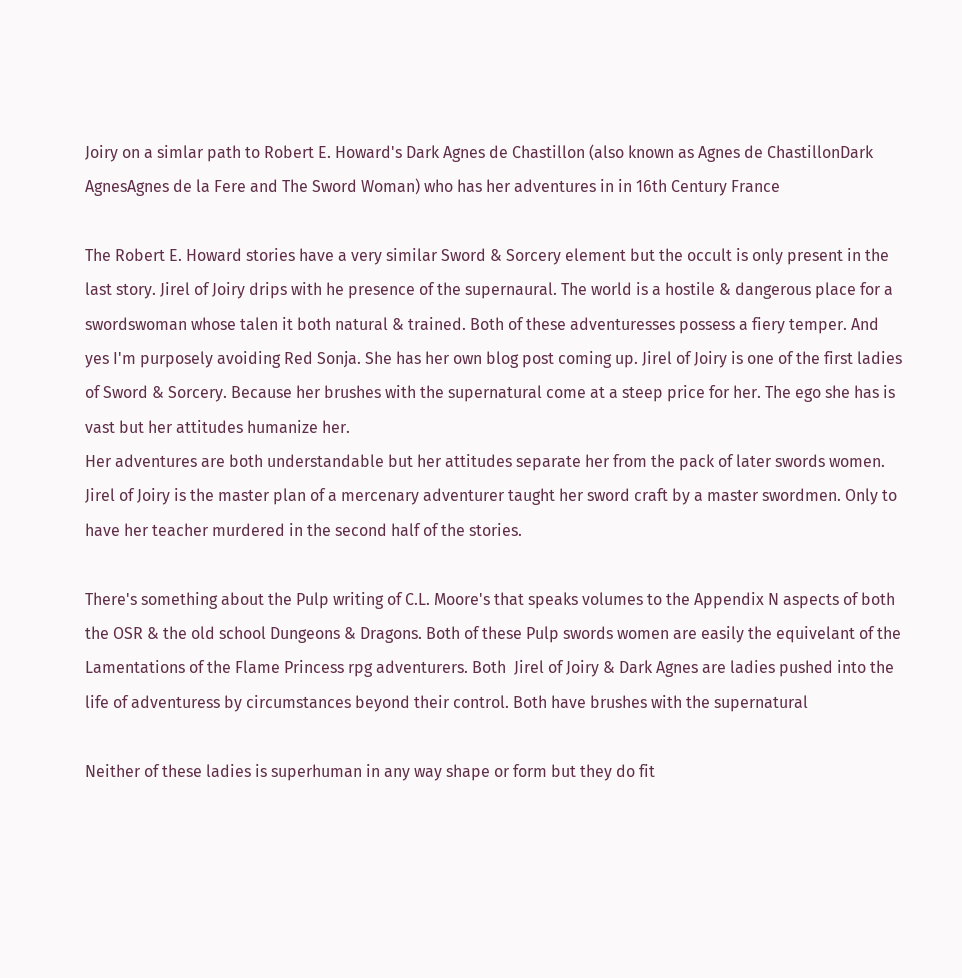Joiry on a simlar path to Robert E. Howard's Dark Agnes de Chastillon (also known as Agnes de ChastillonDark AgnesAgnes de la Fere and The Sword Woman) who has her adventures in in 16th Century France

The Robert E. Howard stories have a very similar Sword & Sorcery element but the occult is only present in the last story. Jirel of Joiry drips with he presence of the supernaural. The world is a hostile & dangerous place for a swordswoman whose talen it both natural & trained. Both of these adventuresses possess a fiery temper. And yes I'm purposely avoiding Red Sonja. She has her own blog post coming up. Jirel of Joiry is one of the first ladies of Sword & Sorcery. Because her brushes with the supernatural come at a steep price for her. The ego she has is vast but her attitudes humanize her.
Her adventures are both understandable but her attitudes separate her from the pack of later swords women.
Jirel of Joiry is the master plan of a mercenary adventurer taught her sword craft by a master swordmen. Only to have her teacher murdered in the second half of the stories.

There's something about the Pulp writing of C.L. Moore's that speaks volumes to the Appendix N aspects of both the OSR & the old school Dungeons & Dragons. Both of these Pulp swords women are easily the equivelant of the Lamentations of the Flame Princess rpg adventurers. Both  Jirel of Joiry & Dark Agnes are ladies pushed into the life of adventuress by circumstances beyond their control. Both have brushes with the supernatural

Neither of these ladies is superhuman in any way shape or form but they do fit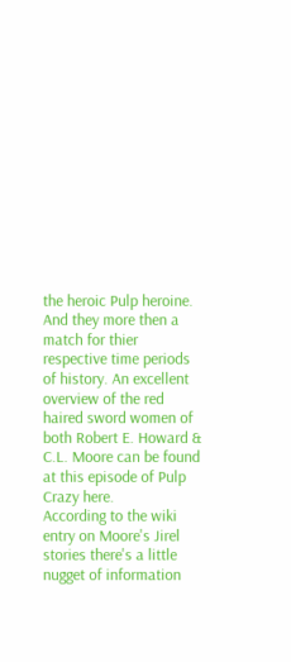the heroic Pulp heroine. And they more then a match for thier respective time periods of history. An excellent overview of the red haired sword women of both Robert E. Howard & C.L. Moore can be found at this episode of Pulp Crazy here.
According to the wiki entry on Moore's Jirel stories there's a little nugget of information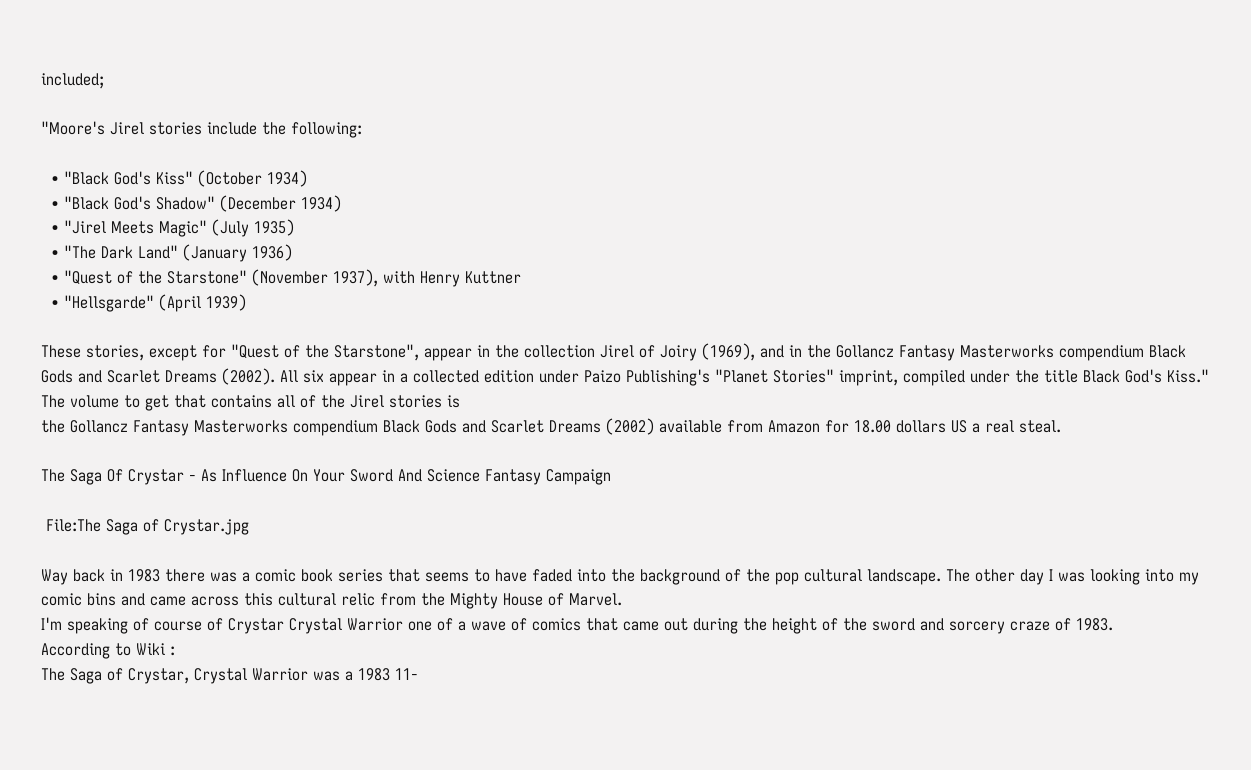included;

"Moore's Jirel stories include the following:

  • "Black God's Kiss" (October 1934)
  • "Black God's Shadow" (December 1934)
  • "Jirel Meets Magic" (July 1935)
  • "The Dark Land" (January 1936)
  • "Quest of the Starstone" (November 1937), with Henry Kuttner
  • "Hellsgarde" (April 1939)

These stories, except for "Quest of the Starstone", appear in the collection Jirel of Joiry (1969), and in the Gollancz Fantasy Masterworks compendium Black Gods and Scarlet Dreams (2002). All six appear in a collected edition under Paizo Publishing's "Planet Stories" imprint, compiled under the title Black God's Kiss."
The volume to get that contains all of the Jirel stories is
the Gollancz Fantasy Masterworks compendium Black Gods and Scarlet Dreams (2002) available from Amazon for 18.00 dollars US a real steal.

The Saga Of Crystar - As Influence On Your Sword And Science Fantasy Campaign

 File:The Saga of Crystar.jpg

Way back in 1983 there was a comic book series that seems to have faded into the background of the pop cultural landscape. The other day I was looking into my comic bins and came across this cultural relic from the Mighty House of Marvel.
I'm speaking of course of Crystar Crystal Warrior one of a wave of comics that came out during the height of the sword and sorcery craze of 1983.
According to Wiki :
The Saga of Crystar, Crystal Warrior was a 1983 11-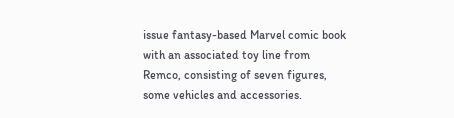issue fantasy-based Marvel comic book with an associated toy line from Remco, consisting of seven figures, some vehicles and accessories.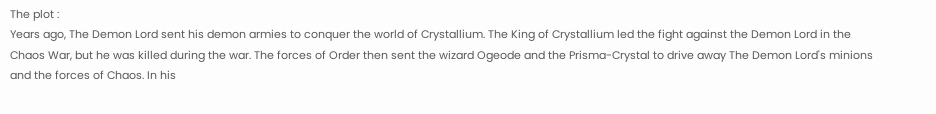The plot :
Years ago, The Demon Lord sent his demon armies to conquer the world of Crystallium. The King of Crystallium led the fight against the Demon Lord in the Chaos War, but he was killed during the war. The forces of Order then sent the wizard Ogeode and the Prisma-Crystal to drive away The Demon Lord's minions and the forces of Chaos. In his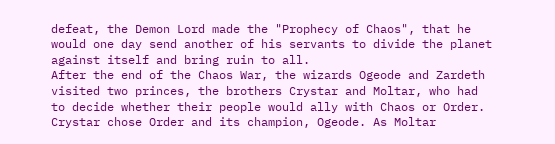defeat, the Demon Lord made the "Prophecy of Chaos", that he would one day send another of his servants to divide the planet against itself and bring ruin to all.
After the end of the Chaos War, the wizards Ogeode and Zardeth visited two princes, the brothers Crystar and Moltar, who had to decide whether their people would ally with Chaos or Order. Crystar chose Order and its champion, Ogeode. As Moltar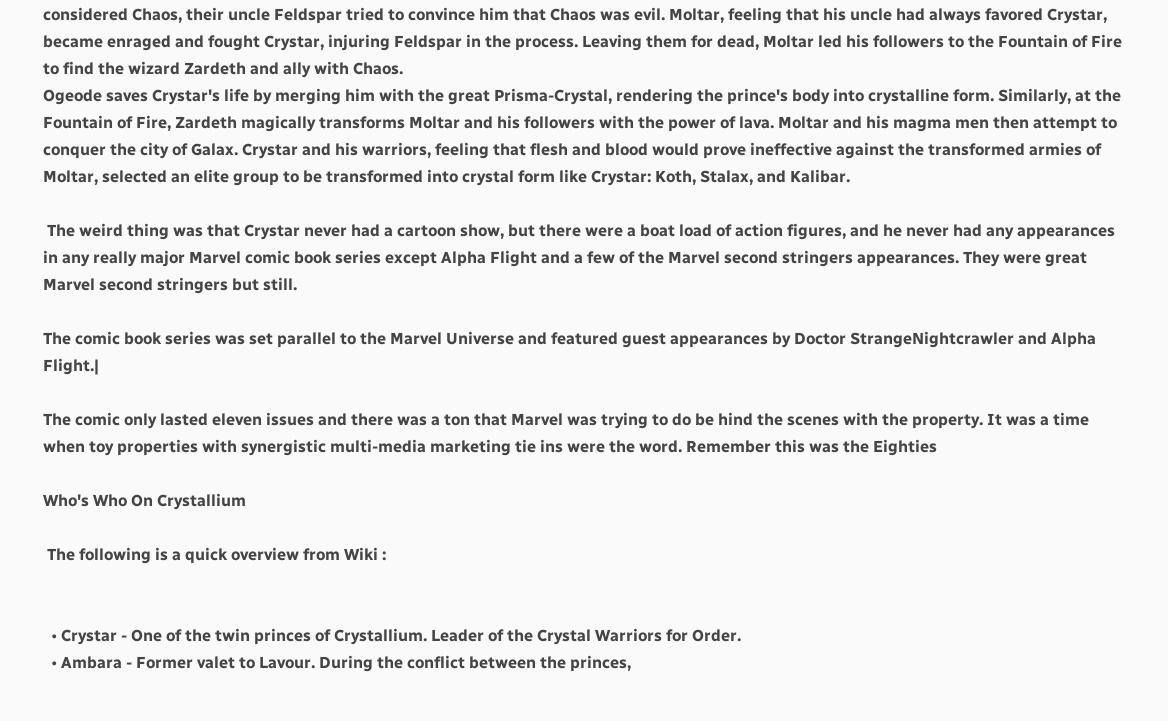considered Chaos, their uncle Feldspar tried to convince him that Chaos was evil. Moltar, feeling that his uncle had always favored Crystar, became enraged and fought Crystar, injuring Feldspar in the process. Leaving them for dead, Moltar led his followers to the Fountain of Fire to find the wizard Zardeth and ally with Chaos.
Ogeode saves Crystar's life by merging him with the great Prisma-Crystal, rendering the prince's body into crystalline form. Similarly, at the Fountain of Fire, Zardeth magically transforms Moltar and his followers with the power of lava. Moltar and his magma men then attempt to conquer the city of Galax. Crystar and his warriors, feeling that flesh and blood would prove ineffective against the transformed armies of Moltar, selected an elite group to be transformed into crystal form like Crystar: Koth, Stalax, and Kalibar.

 The weird thing was that Crystar never had a cartoon show, but there were a boat load of action figures, and he never had any appearances in any really major Marvel comic book series except Alpha Flight and a few of the Marvel second stringers appearances. They were great Marvel second stringers but still.

The comic book series was set parallel to the Marvel Universe and featured guest appearances by Doctor StrangeNightcrawler and Alpha Flight.|

The comic only lasted eleven issues and there was a ton that Marvel was trying to do be hind the scenes with the property. It was a time when toy properties with synergistic multi-media marketing tie ins were the word. Remember this was the Eighties

Who's Who On Crystallium

 The following is a quick overview from Wiki :


  • Crystar - One of the twin princes of Crystallium. Leader of the Crystal Warriors for Order.
  • Ambara - Former valet to Lavour. During the conflict between the princes,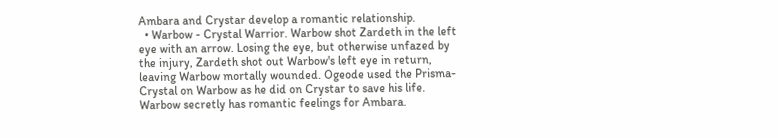Ambara and Crystar develop a romantic relationship.
  • Warbow - Crystal Warrior. Warbow shot Zardeth in the left eye with an arrow. Losing the eye, but otherwise unfazed by the injury, Zardeth shot out Warbow's left eye in return, leaving Warbow mortally wounded. Ogeode used the Prisma-Crystal on Warbow as he did on Crystar to save his life. Warbow secretly has romantic feelings for Ambara.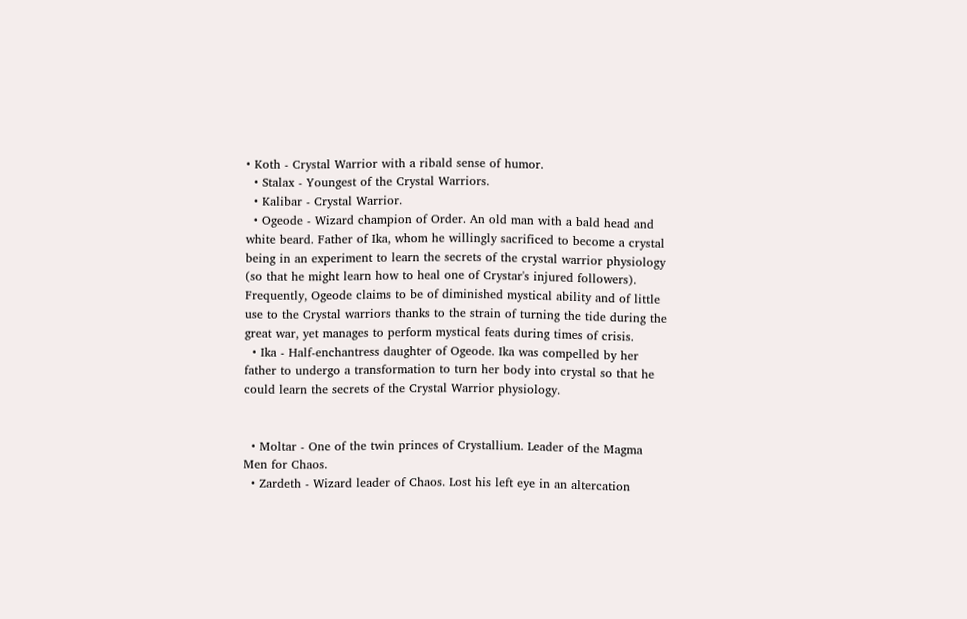• Koth - Crystal Warrior with a ribald sense of humor.
  • Stalax - Youngest of the Crystal Warriors.
  • Kalibar - Crystal Warrior.
  • Ogeode - Wizard champion of Order. An old man with a bald head and white beard. Father of Ika, whom he willingly sacrificed to become a crystal being in an experiment to learn the secrets of the crystal warrior physiology (so that he might learn how to heal one of Crystar's injured followers). Frequently, Ogeode claims to be of diminished mystical ability and of little use to the Crystal warriors thanks to the strain of turning the tide during the great war, yet manages to perform mystical feats during times of crisis.
  • Ika - Half-enchantress daughter of Ogeode. Ika was compelled by her father to undergo a transformation to turn her body into crystal so that he could learn the secrets of the Crystal Warrior physiology.


  • Moltar - One of the twin princes of Crystallium. Leader of the Magma Men for Chaos.
  • Zardeth - Wizard leader of Chaos. Lost his left eye in an altercation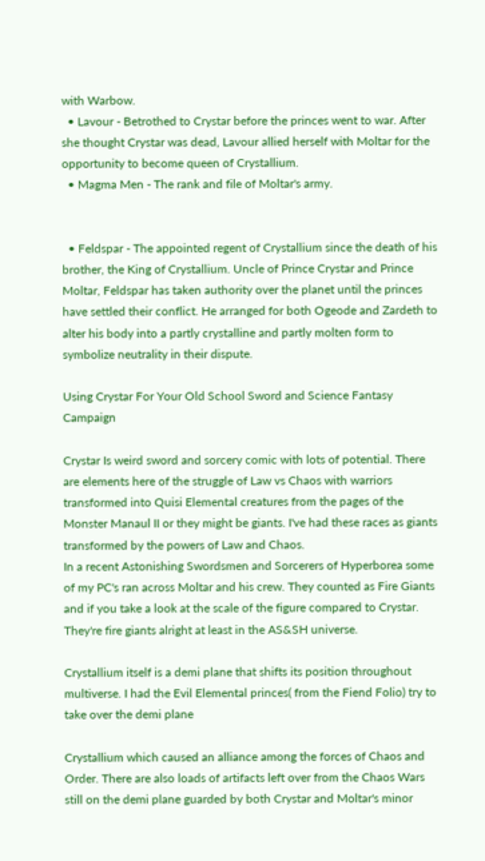with Warbow.
  • Lavour - Betrothed to Crystar before the princes went to war. After she thought Crystar was dead, Lavour allied herself with Moltar for the opportunity to become queen of Crystallium.
  • Magma Men - The rank and file of Moltar's army.


  • Feldspar - The appointed regent of Crystallium since the death of his brother, the King of Crystallium. Uncle of Prince Crystar and Prince Moltar, Feldspar has taken authority over the planet until the princes have settled their conflict. He arranged for both Ogeode and Zardeth to alter his body into a partly crystalline and partly molten form to symbolize neutrality in their dispute.

Using Crystar For Your Old School Sword and Science Fantasy Campaign

Crystar Is weird sword and sorcery comic with lots of potential. There are elements here of the struggle of Law vs Chaos with warriors transformed into Quisi Elemental creatures from the pages of the Monster Manaul II or they might be giants. I've had these races as giants transformed by the powers of Law and Chaos.
In a recent Astonishing Swordsmen and Sorcerers of Hyperborea some of my PC's ran across Moltar and his crew. They counted as Fire Giants and if you take a look at the scale of the figure compared to Crystar. They're fire giants alright at least in the AS&SH universe.

Crystallium itself is a demi plane that shifts its position throughout multiverse. I had the Evil Elemental princes( from the Fiend Folio) try to take over the demi plane

Crystallium which caused an alliance among the forces of Chaos and Order. There are also loads of artifacts left over from the Chaos Wars still on the demi plane guarded by both Crystar and Moltar's minor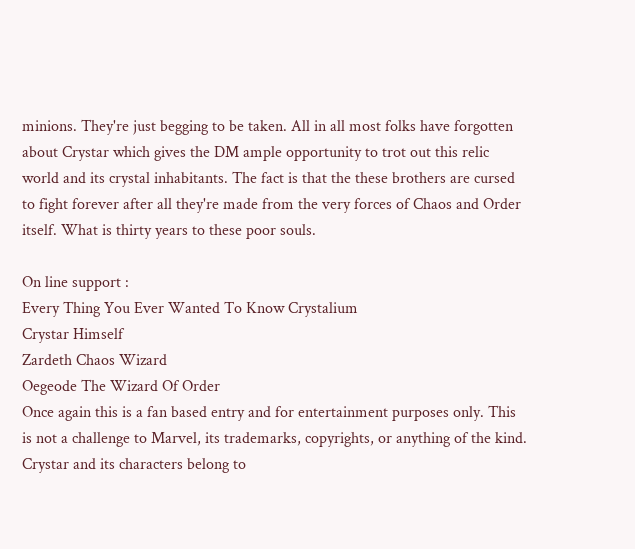minions. They're just begging to be taken. All in all most folks have forgotten about Crystar which gives the DM ample opportunity to trot out this relic world and its crystal inhabitants. The fact is that the these brothers are cursed to fight forever after all they're made from the very forces of Chaos and Order itself. What is thirty years to these poor souls.

On line support :
Every Thing You Ever Wanted To Know Crystalium
Crystar Himself
Zardeth Chaos Wizard
Oegeode The Wizard Of Order
Once again this is a fan based entry and for entertainment purposes only. This is not a challenge to Marvel, its trademarks, copyrights, or anything of the kind. Crystar and its characters belong to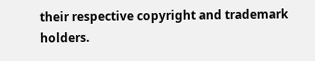their respective copyright and trademark holders.